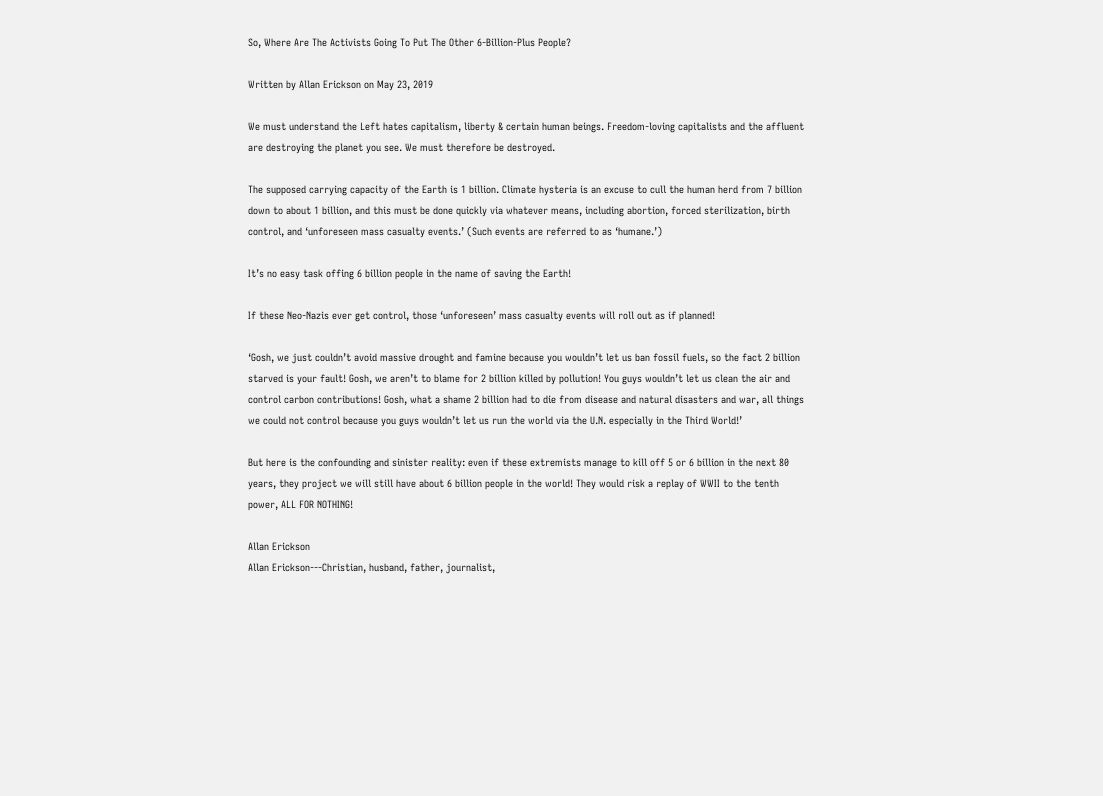So, Where Are The Activists Going To Put The Other 6-Billion-Plus People?

Written by Allan Erickson on May 23, 2019

We must understand the Left hates capitalism, liberty & certain human beings. Freedom-loving capitalists and the affluent are destroying the planet you see. We must therefore be destroyed.

The supposed carrying capacity of the Earth is 1 billion. Climate hysteria is an excuse to cull the human herd from 7 billion down to about 1 billion, and this must be done quickly via whatever means, including abortion, forced sterilization, birth control, and ‘unforeseen mass casualty events.’ (Such events are referred to as ‘humane.’)

It’s no easy task offing 6 billion people in the name of saving the Earth!

If these Neo-Nazis ever get control, those ‘unforeseen’ mass casualty events will roll out as if planned!

‘Gosh, we just couldn’t avoid massive drought and famine because you wouldn’t let us ban fossil fuels, so the fact 2 billion starved is your fault! Gosh, we aren’t to blame for 2 billion killed by pollution! You guys wouldn’t let us clean the air and control carbon contributions! Gosh, what a shame 2 billion had to die from disease and natural disasters and war, all things we could not control because you guys wouldn’t let us run the world via the U.N. especially in the Third World!’

But here is the confounding and sinister reality: even if these extremists manage to kill off 5 or 6 billion in the next 80 years, they project we will still have about 6 billion people in the world! They would risk a replay of WWII to the tenth power, ALL FOR NOTHING!

Allan Erickson
Allan Erickson---Christian, husband, father, journalist,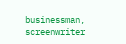businessman, screenwriter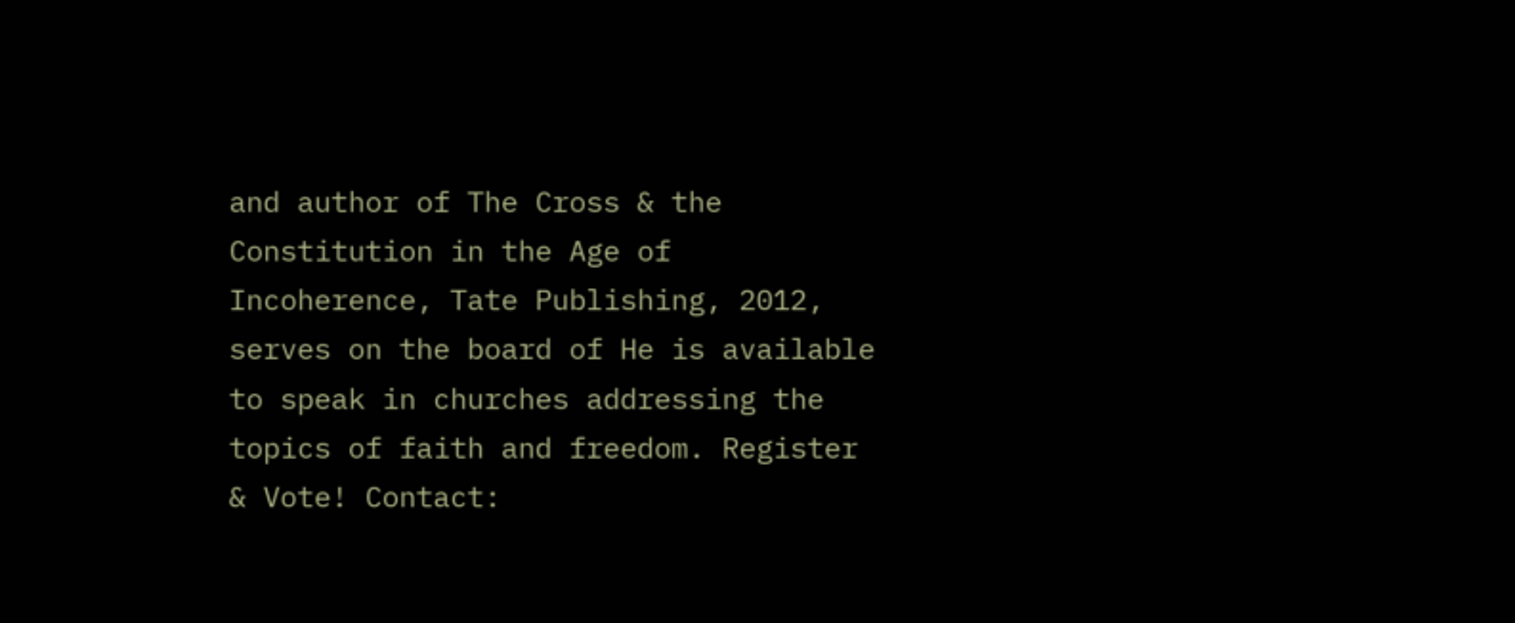and author of The Cross & the Constitution in the Age of Incoherence, Tate Publishing, 2012, serves on the board of He is available to speak in churches addressing the topics of faith and freedom. Register & Vote! Contact: